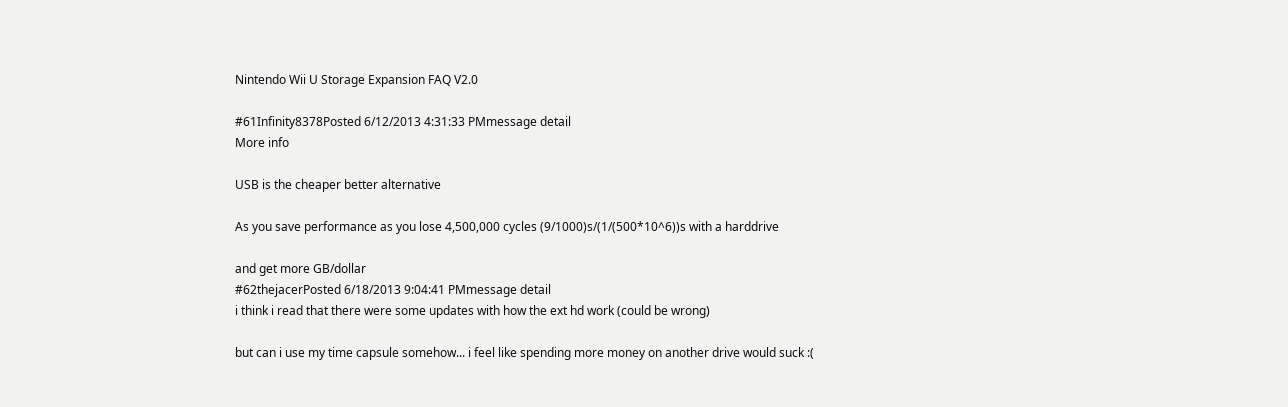Nintendo Wii U Storage Expansion FAQ V2.0

#61Infinity8378Posted 6/12/2013 4:31:33 PMmessage detail
More info

USB is the cheaper better alternative

As you save performance as you lose 4,500,000 cycles (9/1000)s/(1/(500*10^6))s with a harddrive

and get more GB/dollar
#62thejacerPosted 6/18/2013 9:04:41 PMmessage detail
i think i read that there were some updates with how the ext hd work (could be wrong)

but can i use my time capsule somehow... i feel like spending more money on another drive would suck :(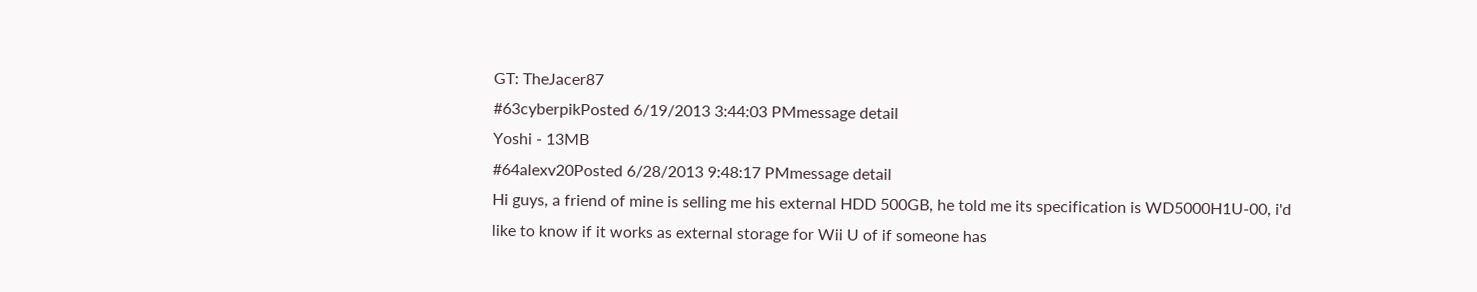GT: TheJacer87
#63cyberpikPosted 6/19/2013 3:44:03 PMmessage detail
Yoshi - 13MB
#64alexv20Posted 6/28/2013 9:48:17 PMmessage detail
Hi guys, a friend of mine is selling me his external HDD 500GB, he told me its specification is WD5000H1U-00, i'd like to know if it works as external storage for Wii U of if someone has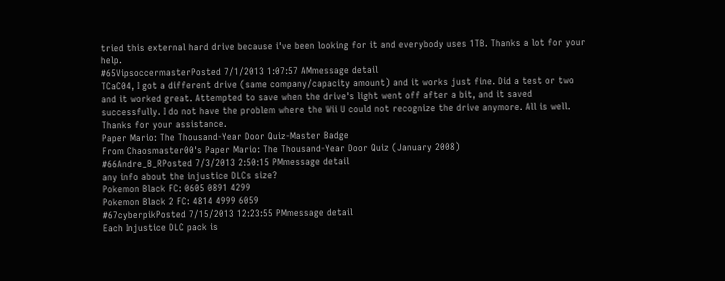tried this external hard drive because i've been looking for it and everybody uses 1TB. Thanks a lot for your help.
#65VipsoccermasterPosted 7/1/2013 1:07:57 AMmessage detail
TCaC04, I got a different drive (same company/capacity amount) and it works just fine. Did a test or two and it worked great. Attempted to save when the drive's light went off after a bit, and it saved successfully. I do not have the problem where the Wii U could not recognize the drive anymore. All is well. Thanks for your assistance.
Paper Mario: The Thousand-Year Door Quiz-Master Badge
From Chaosmaster00's Paper Mario: The Thousand-Year Door Quiz (January 2008)
#66Andre_B_RPosted 7/3/2013 2:50:15 PMmessage detail
any info about the injustice DLCs size?
Pokemon Black FC: 0605 0891 4299
Pokemon Black 2 FC: 4814 4999 6059
#67cyberpikPosted 7/15/2013 12:23:55 PMmessage detail
Each Injustice DLC pack is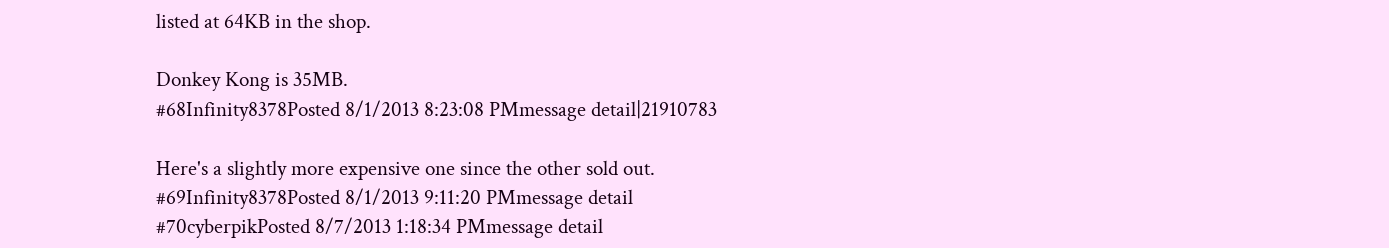listed at 64KB in the shop.

Donkey Kong is 35MB.
#68Infinity8378Posted 8/1/2013 8:23:08 PMmessage detail|21910783

Here's a slightly more expensive one since the other sold out.
#69Infinity8378Posted 8/1/2013 9:11:20 PMmessage detail
#70cyberpikPosted 8/7/2013 1:18:34 PMmessage detail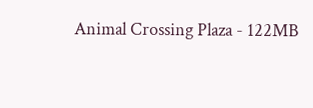Animal Crossing Plaza - 122MB